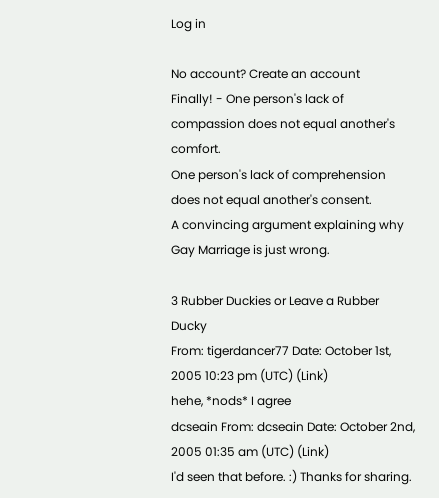Log in

No account? Create an account
Finally! - One person's lack of compassion does not equal another's comfort.
One person's lack of comprehension does not equal another's consent.
A convincing argument explaining why Gay Marriage is just wrong.

3 Rubber Duckies or Leave a Rubber Ducky
From: tigerdancer77 Date: October 1st, 2005 10:23 pm (UTC) (Link)
hehe, *nods* I agree
dcseain From: dcseain Date: October 2nd, 2005 01:35 am (UTC) (Link)
I'd seen that before. :) Thanks for sharing.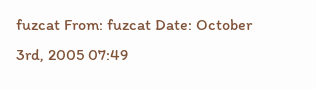fuzcat From: fuzcat Date: October 3rd, 2005 07:49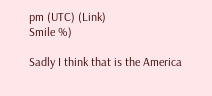pm (UTC) (Link)
Smile %)

Sadly I think that is the America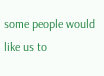some people would like us to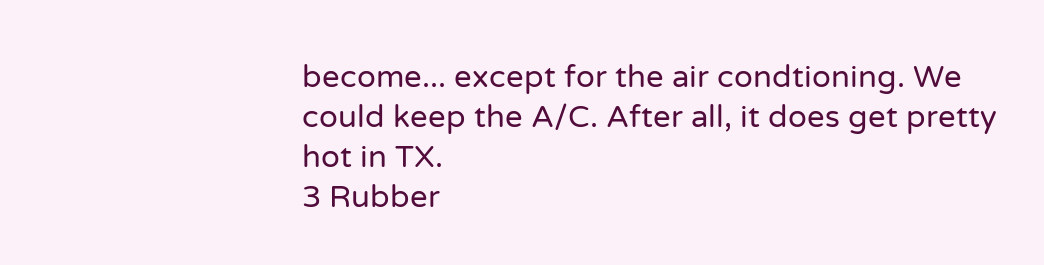become... except for the air condtioning. We could keep the A/C. After all, it does get pretty hot in TX.
3 Rubber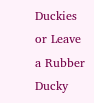Duckies or Leave a Rubber Ducky